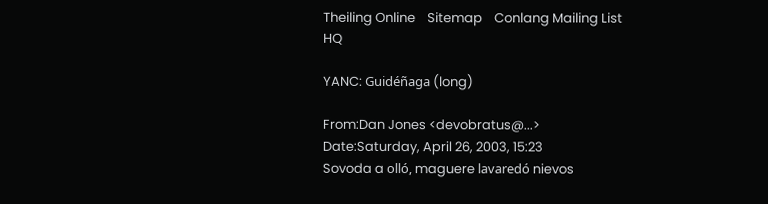Theiling Online    Sitemap    Conlang Mailing List HQ

YANC: Guidéñaga (long)

From:Dan Jones <devobratus@...>
Date:Saturday, April 26, 2003, 15:23
Sovoda a olló, maguere lavaredó nievos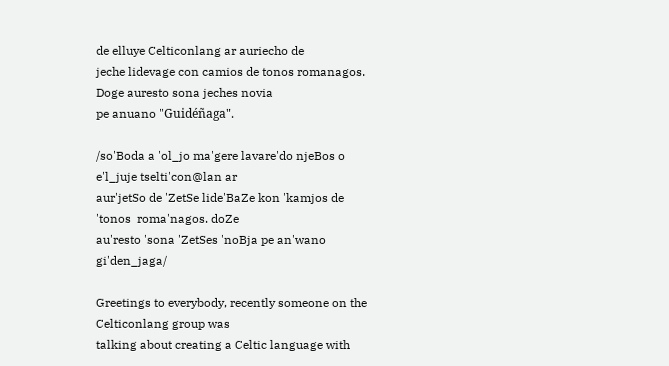de elluye Celticonlang ar auriecho de
jeche lidevage con camios de tonos romanagos. Doge auresto sona jeches novia
pe anuano "Guidéñaga".

/so'Boda a 'ol_jo ma'gere lavare'do njeBos o e'l_juje tselti'con@lan ar
aur'jetSo de 'ZetSe lide'BaZe kon 'kamjos de 'tonos  roma'nagos. doZe
au'resto 'sona 'ZetSes 'noBja pe an'wano gi'den_jaga/

Greetings to everybody, recently someone on the Celticonlang group was
talking about creating a Celtic language with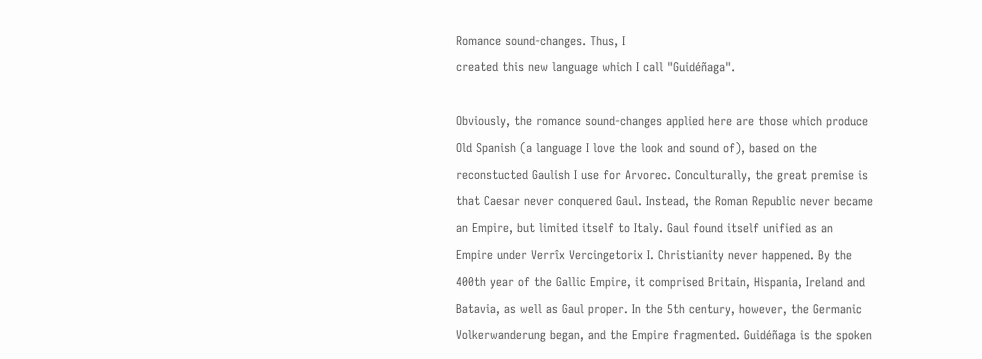Romance sound-changes. Thus, I
created this new language which I call "Guidéñaga".

Obviously, the romance sound-changes applied here are those which produce
Old Spanish (a language I love the look and sound of), based on the
reconstucted Gaulish I use for Arvorec. Conculturally, the great premise is
that Caesar never conquered Gaul. Instead, the Roman Republic never became
an Empire, but limited itself to Italy. Gaul found itself unified as an
Empire under Verrîx Vercingetorix I. Christianity never happened. By the
400th year of the Gallic Empire, it comprised Britain, Hispania, Ireland and
Batavia, as well as Gaul proper. In the 5th century, however, the Germanic
Volkerwanderung began, and the Empire fragmented. Guidéñaga is the spoken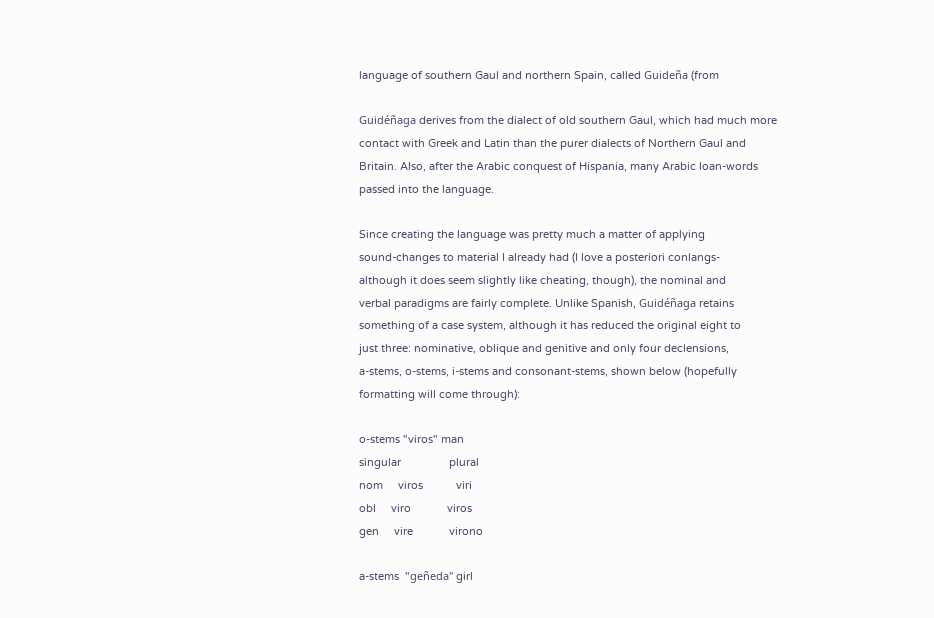language of southern Gaul and northern Spain, called Guideña (from

Guidéñaga derives from the dialect of old southern Gaul, which had much more
contact with Greek and Latin than the purer dialects of Northern Gaul and
Britain. Also, after the Arabic conquest of Hispania, many Arabic loan-words
passed into the language.

Since creating the language was pretty much a matter of applying
sound-changes to material I already had (I love a posteriori conlangs-
although it does seem slightly like cheating, though), the nominal and
verbal paradigms are fairly complete. Unlike Spanish, Guidéñaga retains
something of a case system, although it has reduced the original eight to
just three: nominative, oblique and genitive and only four declensions,
a-stems, o-stems, i-stems and consonant-stems, shown below (hopefully
formatting will come through):

o-stems "viros" man
singular                plural
nom     viros           viri
obl     viro            viros
gen     vire            virono

a-stems  "geñeda" girl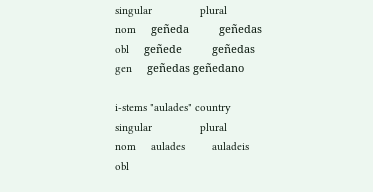singular                plural
nom     geñeda          geñedas
obl     geñede          geñedas
gen     geñedas geñedano

i-stems "aulades" country
singular                plural
nom     aulades         auladeis
obl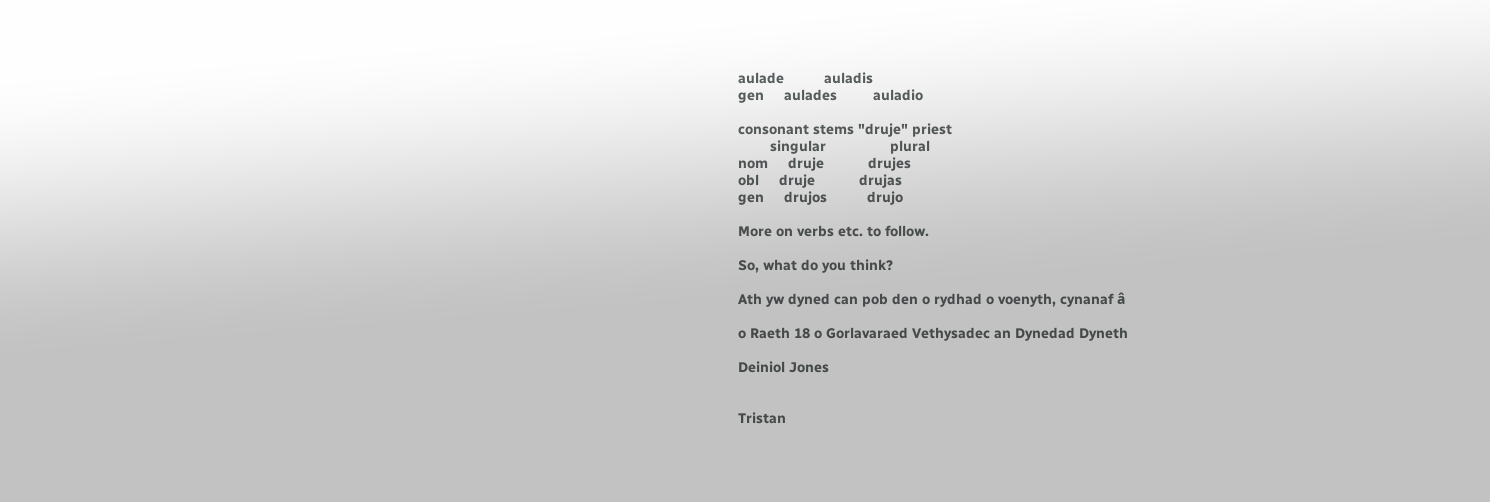aulade          auladis
gen     aulades         auladio

consonant stems "druje" priest
        singular                plural
nom     druje           drujes
obl     druje           drujas
gen     drujos          drujo

More on verbs etc. to follow.

So, what do you think?

Ath yw dyned can pob den o rydhad o voenyth, cynanaf â

o Raeth 18 o Gorlavaraed Vethysadec an Dynedad Dyneth

Deiniol Jones


Tristan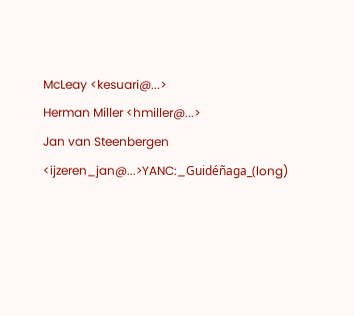McLeay <kesuari@...>
Herman Miller <hmiller@...>
Jan van Steenbergen <ijzeren_jan@...>YANC:_Guidéñaga_(long)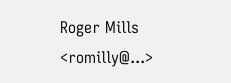Roger Mills <romilly@...>